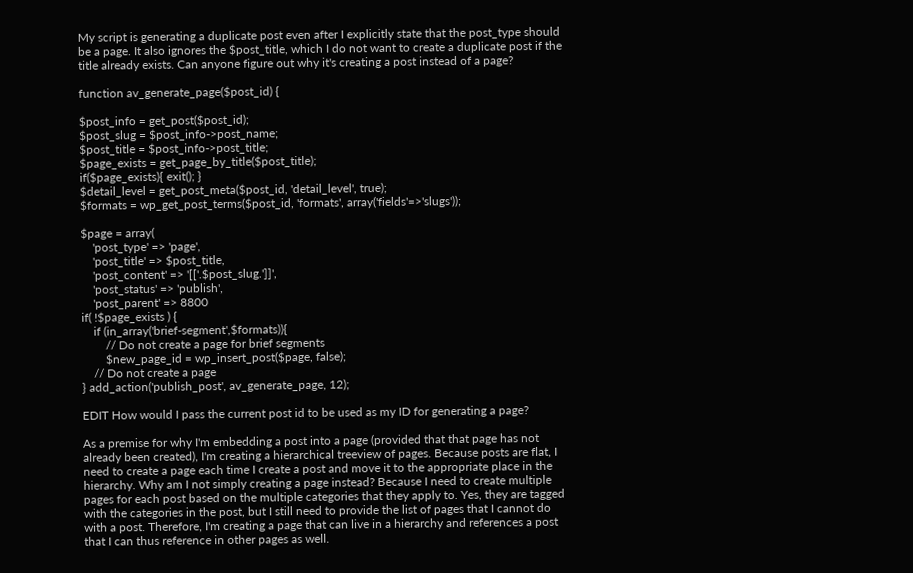My script is generating a duplicate post even after I explicitly state that the post_type should be a page. It also ignores the $post_title, which I do not want to create a duplicate post if the title already exists. Can anyone figure out why it's creating a post instead of a page?

function av_generate_page($post_id) {

$post_info = get_post($post_id);
$post_slug = $post_info->post_name;
$post_title = $post_info->post_title;
$page_exists = get_page_by_title($post_title);
if($page_exists){ exit(); }
$detail_level = get_post_meta($post_id, 'detail_level', true);
$formats = wp_get_post_terms($post_id, 'formats', array('fields'=>'slugs'));

$page = array(
    'post_type' => 'page',
    'post_title' => $post_title,
    'post_content' => '[['.$post_slug.']]',
    'post_status' => 'publish',
    'post_parent' => 8800
if( !$page_exists ) {
    if (in_array('brief-segment',$formats)){
        // Do not create a page for brief segments
        $new_page_id = wp_insert_post($page, false);
    // Do not create a page
} add_action('publish_post', av_generate_page, 12);

EDIT How would I pass the current post id to be used as my ID for generating a page?

As a premise for why I'm embedding a post into a page (provided that that page has not already been created), I'm creating a hierarchical treeview of pages. Because posts are flat, I need to create a page each time I create a post and move it to the appropriate place in the hierarchy. Why am I not simply creating a page instead? Because I need to create multiple pages for each post based on the multiple categories that they apply to. Yes, they are tagged with the categories in the post, but I still need to provide the list of pages that I cannot do with a post. Therefore, I'm creating a page that can live in a hierarchy and references a post that I can thus reference in other pages as well.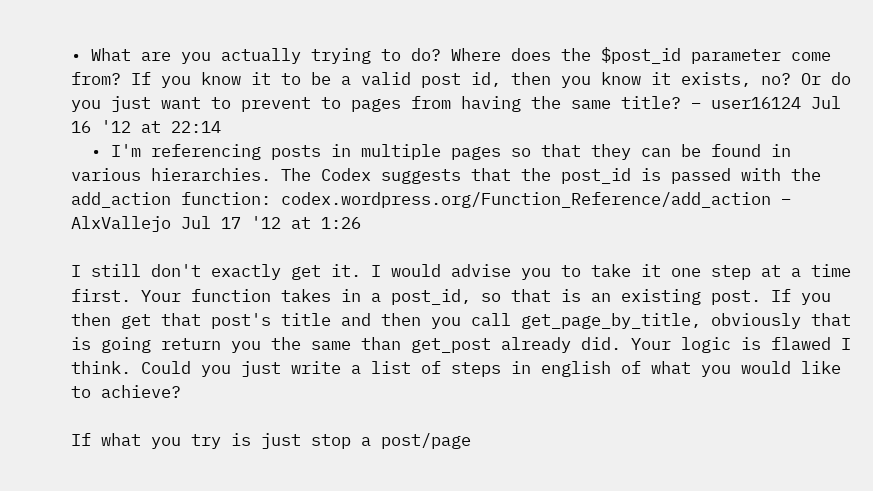• What are you actually trying to do? Where does the $post_id parameter come from? If you know it to be a valid post id, then you know it exists, no? Or do you just want to prevent to pages from having the same title? – user16124 Jul 16 '12 at 22:14
  • I'm referencing posts in multiple pages so that they can be found in various hierarchies. The Codex suggests that the post_id is passed with the add_action function: codex.wordpress.org/Function_Reference/add_action – AlxVallejo Jul 17 '12 at 1:26

I still don't exactly get it. I would advise you to take it one step at a time first. Your function takes in a post_id, so that is an existing post. If you then get that post's title and then you call get_page_by_title, obviously that is going return you the same than get_post already did. Your logic is flawed I think. Could you just write a list of steps in english of what you would like to achieve?

If what you try is just stop a post/page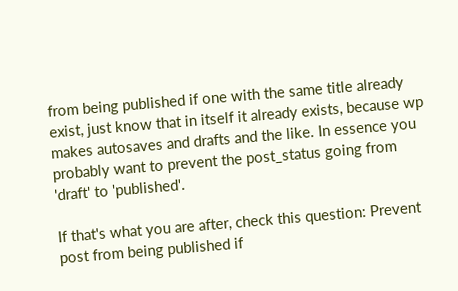from being published if one with the same title already exist, just know that in itself it already exists, because wp makes autosaves and drafts and the like. In essence you probably want to prevent the post_status going from 'draft' to 'published'.

If that's what you are after, check this question: Prevent post from being published if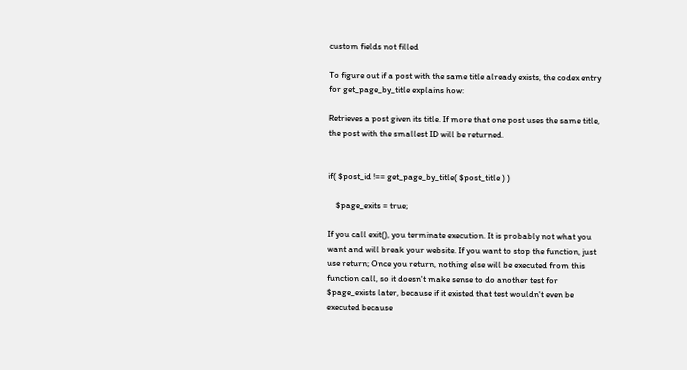custom fields not filled

To figure out if a post with the same title already exists, the codex entry for get_page_by_title explains how:

Retrieves a post given its title. If more that one post uses the same title, the post with the smallest ID will be returned.


if( $post_id !== get_page_by_title( $post_title ) )

    $page_exits = true;

If you call exit(), you terminate execution. It is probably not what you want and will break your website. If you want to stop the function, just use return; Once you return, nothing else will be executed from this function call, so it doesn't make sense to do another test for $page_exists later, because if it existed that test wouldn't even be executed because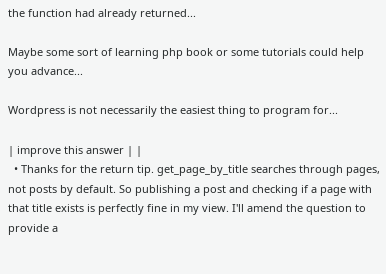the function had already returned...

Maybe some sort of learning php book or some tutorials could help you advance...

Wordpress is not necessarily the easiest thing to program for...

| improve this answer | |
  • Thanks for the return tip. get_page_by_title searches through pages, not posts by default. So publishing a post and checking if a page with that title exists is perfectly fine in my view. I'll amend the question to provide a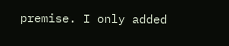premise. I only added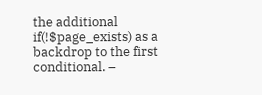the additional if(!$page_exists) as a backdrop to the first conditional. –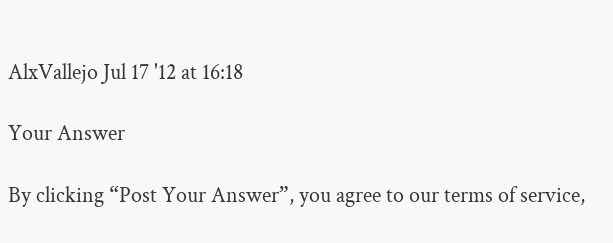AlxVallejo Jul 17 '12 at 16:18

Your Answer

By clicking “Post Your Answer”, you agree to our terms of service,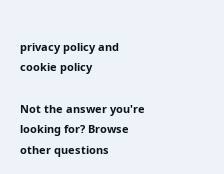privacy policy and cookie policy

Not the answer you're looking for? Browse other questions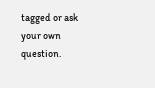tagged or ask your own question.